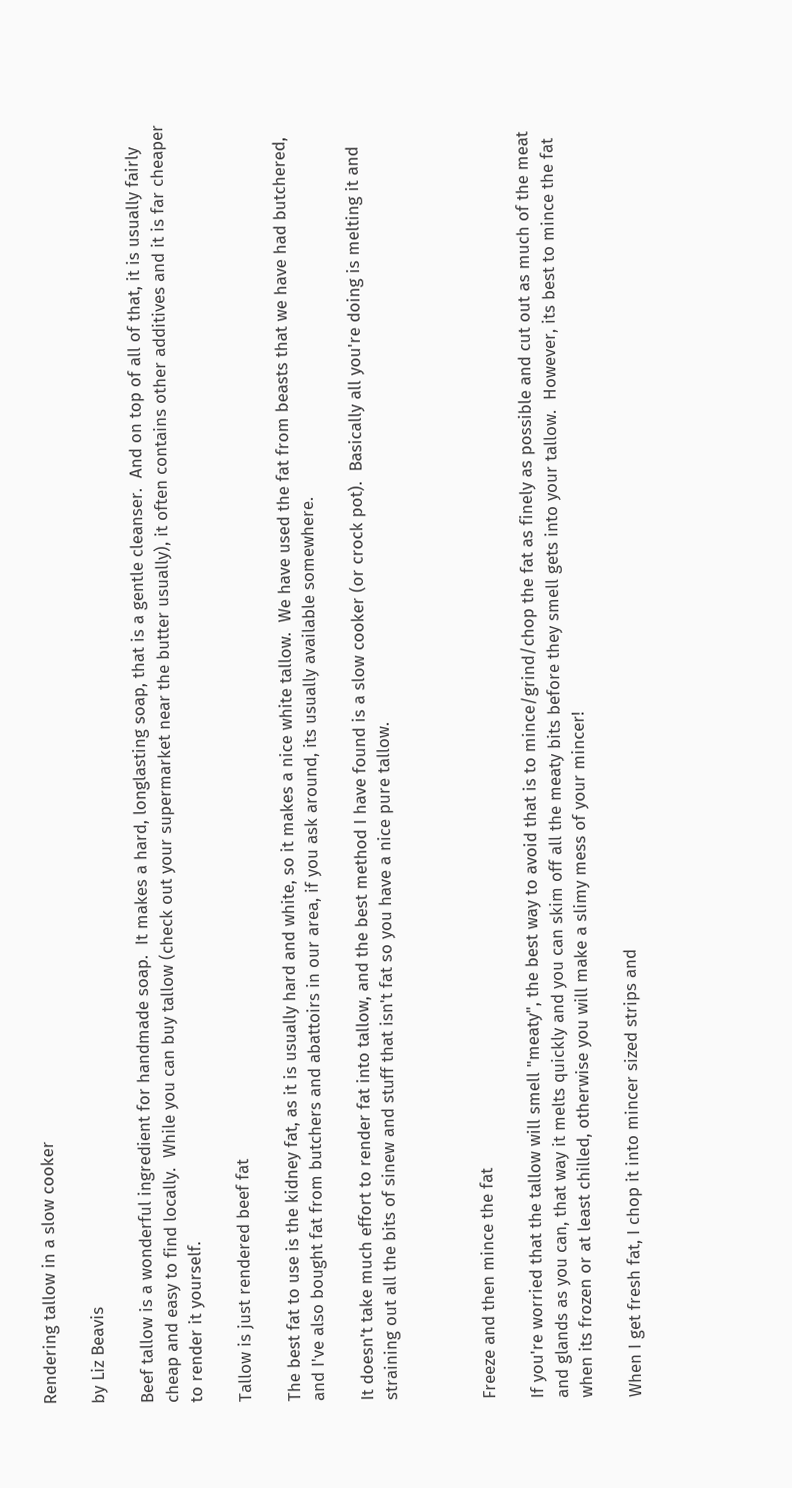Rendering tallow in a slow cooker

by Liz Beavis

Beef tallow is a wonderful ingredient for handmade soap.  It makes a hard, longlasting soap, that is a gentle cleanser.  And on top of all of that, it is usually fairly cheap and easy to find locally.  While you can buy tallow (check out your supermarket near the butter usually), it often contains other additives and it is far cheaper to render it yourself.

Tallow is just rendered beef fat

The best fat to use is the kidney fat, as it is usually hard and white, so it makes a nice white tallow.  We have used the fat from beasts that we have had butchered, and I've also bought fat from butchers and abattoirs in our area, if you ask around, its usually available somewhere.

It doesn't take much effort to render fat into tallow, and the best method I have found is a slow cooker (or crock pot).  Basically all you're doing is melting it and straining out all the bits of sinew and stuff that isn't fat so you have a nice pure tallow.



Freeze and then mince the fat

If you're worried that the tallow will smell "meaty", the best way to avoid that is to mince/grind/chop the fat as finely as possible and cut out as much of the meat and glands as you can, that way it melts quickly and you can skim off all the meaty bits before they smell gets into your tallow.  However, its best to mince the fat when its frozen or at least chilled, otherwise you will make a slimy mess of your mincer!

When I get fresh fat, I chop it into mincer sized strips and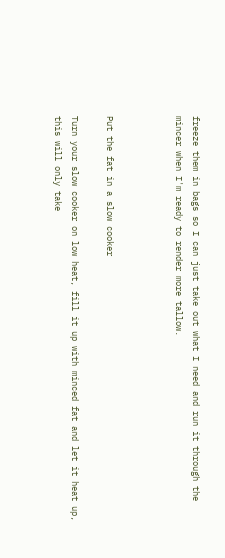freeze them in bags so I can just take out what I need and run it through the mincer when I'm ready to render more tallow.



Put the fat in a slow cooker

Turn your slow cooker on low heat, fill it up with minced fat and let it heat up, this will only take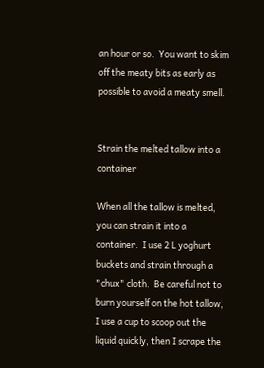an hour or so.  You want to skim off the meaty bits as early as possible to avoid a meaty smell.


Strain the melted tallow into a container

When all the tallow is melted, you can strain it into a container.  I use 2 L yoghurt buckets and strain through a "chux" cloth.  Be careful not to burn yourself on the hot tallow, I use a cup to scoop out the liquid quickly, then I scrape the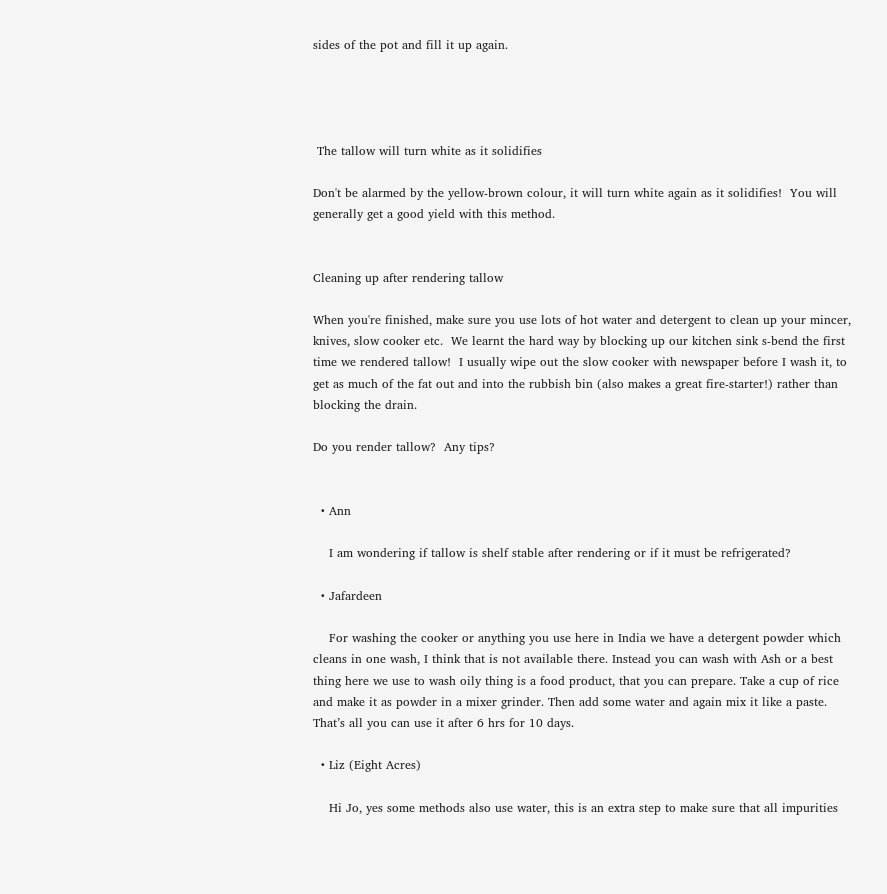sides of the pot and fill it up again.




 The tallow will turn white as it solidifies

Don't be alarmed by the yellow-brown colour, it will turn white again as it solidifies!  You will generally get a good yield with this method.


Cleaning up after rendering tallow

When you're finished, make sure you use lots of hot water and detergent to clean up your mincer, knives, slow cooker etc.  We learnt the hard way by blocking up our kitchen sink s-bend the first time we rendered tallow!  I usually wipe out the slow cooker with newspaper before I wash it, to get as much of the fat out and into the rubbish bin (also makes a great fire-starter!) rather than blocking the drain.

Do you render tallow?  Any tips?


  • Ann

    I am wondering if tallow is shelf stable after rendering or if it must be refrigerated?

  • Jafardeen

    For washing the cooker or anything you use here in India we have a detergent powder which cleans in one wash, I think that is not available there. Instead you can wash with Ash or a best thing here we use to wash oily thing is a food product, that you can prepare. Take a cup of rice and make it as powder in a mixer grinder. Then add some water and again mix it like a paste. That’s all you can use it after 6 hrs for 10 days.

  • Liz (Eight Acres)

    Hi Jo, yes some methods also use water, this is an extra step to make sure that all impurities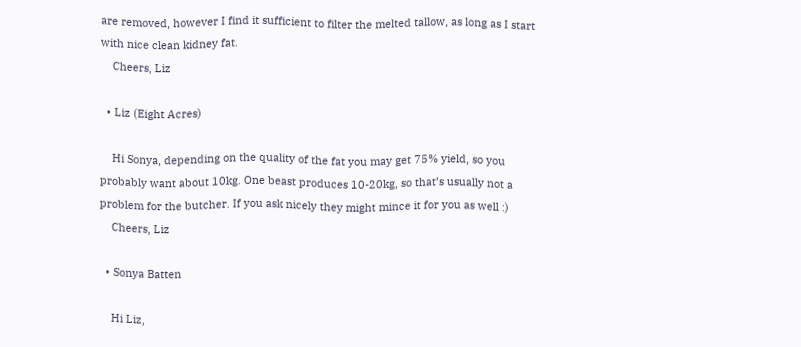are removed, however I find it sufficient to filter the melted tallow, as long as I start with nice clean kidney fat.
    Cheers, Liz

  • Liz (Eight Acres)

    Hi Sonya, depending on the quality of the fat you may get 75% yield, so you probably want about 10kg. One beast produces 10-20kg, so that’s usually not a problem for the butcher. If you ask nicely they might mince it for you as well :)
    Cheers, Liz

  • Sonya Batten

    Hi Liz,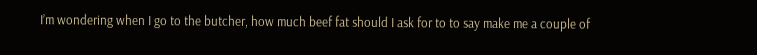I’m wondering when I go to the butcher, how much beef fat should I ask for to to say make me a couple of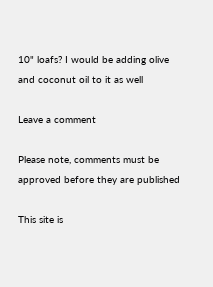10" loafs? I would be adding olive and coconut oil to it as well

Leave a comment

Please note, comments must be approved before they are published

This site is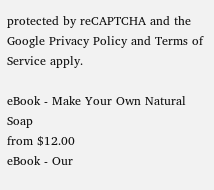protected by reCAPTCHA and the Google Privacy Policy and Terms of Service apply.

eBook - Make Your Own Natural Soap
from $12.00
eBook - Our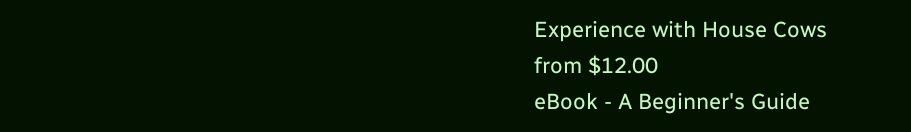Experience with House Cows
from $12.00
eBook - A Beginner's Guide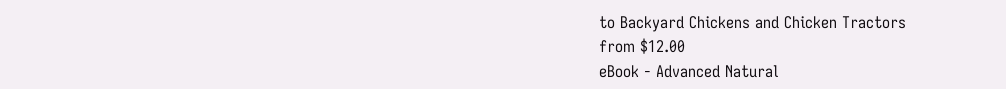to Backyard Chickens and Chicken Tractors
from $12.00
eBook - Advanced Natural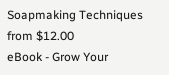Soapmaking Techniques
from $12.00
eBook - Grow Your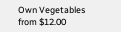Own Vegetables
from $12.00